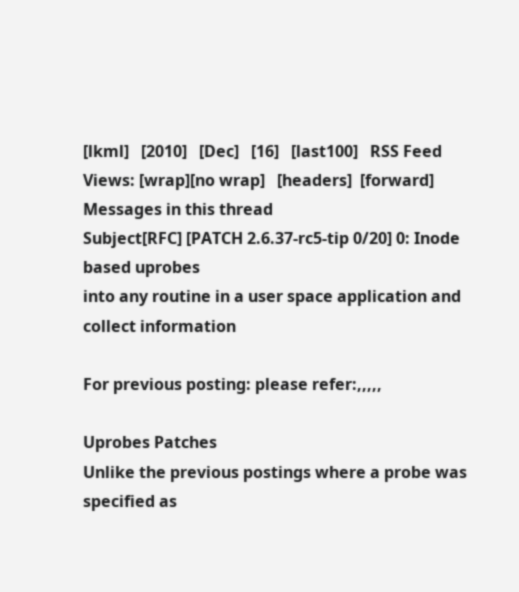[lkml]   [2010]   [Dec]   [16]   [last100]   RSS Feed
Views: [wrap][no wrap]   [headers]  [forward]
Messages in this thread
Subject[RFC] [PATCH 2.6.37-rc5-tip 0/20] 0: Inode based uprobes
into any routine in a user space application and collect information

For previous posting: please refer:,,,,,

Uprobes Patches
Unlike the previous postings where a probe was specified as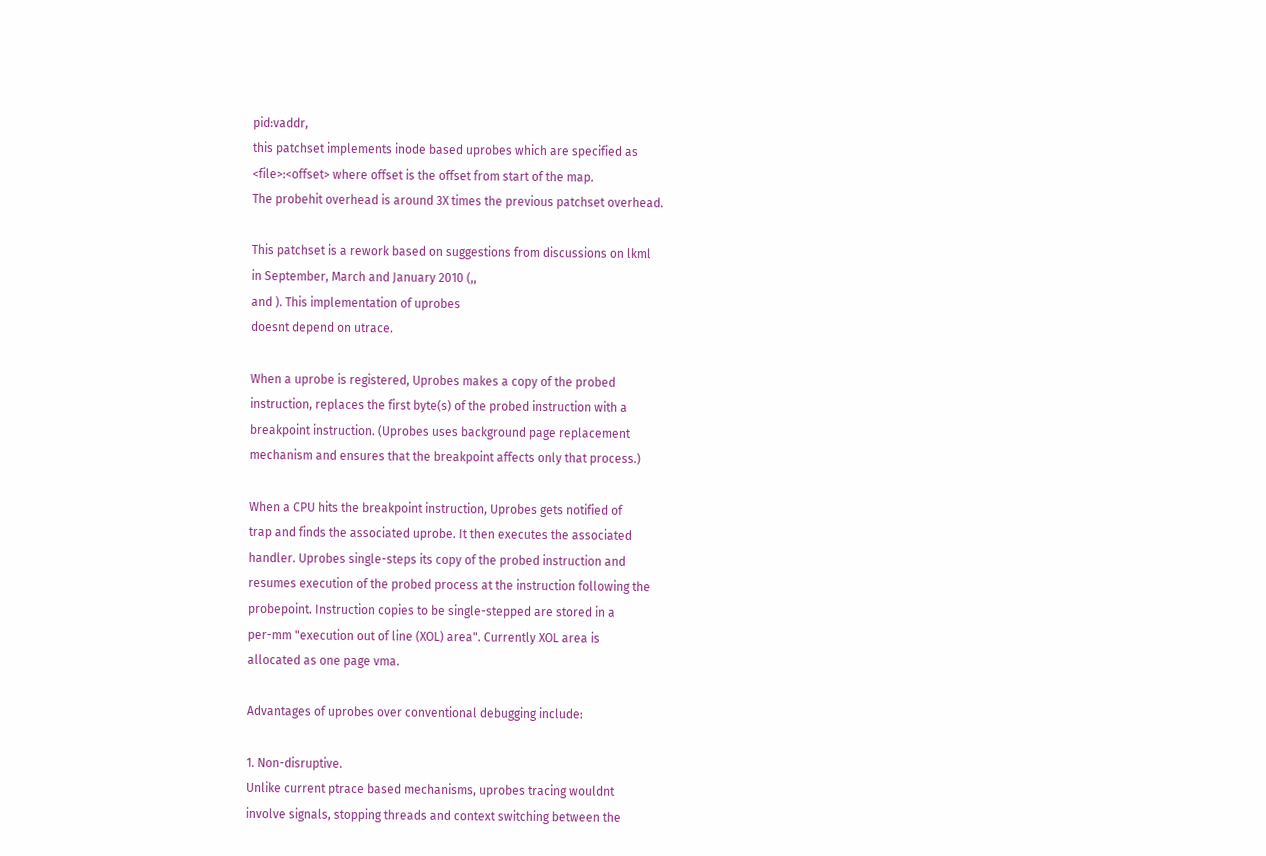pid:vaddr,
this patchset implements inode based uprobes which are specified as
<file>:<offset> where offset is the offset from start of the map.
The probehit overhead is around 3X times the previous patchset overhead.

This patchset is a rework based on suggestions from discussions on lkml
in September, March and January 2010 (,,
and ). This implementation of uprobes
doesnt depend on utrace.

When a uprobe is registered, Uprobes makes a copy of the probed
instruction, replaces the first byte(s) of the probed instruction with a
breakpoint instruction. (Uprobes uses background page replacement
mechanism and ensures that the breakpoint affects only that process.)

When a CPU hits the breakpoint instruction, Uprobes gets notified of
trap and finds the associated uprobe. It then executes the associated
handler. Uprobes single-steps its copy of the probed instruction and
resumes execution of the probed process at the instruction following the
probepoint. Instruction copies to be single-stepped are stored in a
per-mm "execution out of line (XOL) area". Currently XOL area is
allocated as one page vma.

Advantages of uprobes over conventional debugging include:

1. Non-disruptive.
Unlike current ptrace based mechanisms, uprobes tracing wouldnt
involve signals, stopping threads and context switching between the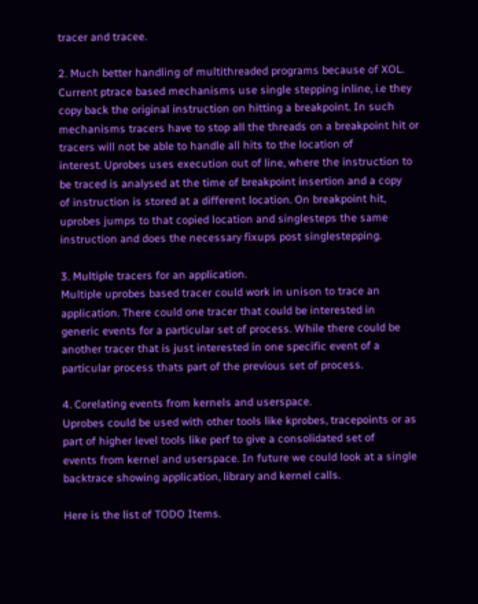tracer and tracee.

2. Much better handling of multithreaded programs because of XOL.
Current ptrace based mechanisms use single stepping inline, i.e they
copy back the original instruction on hitting a breakpoint. In such
mechanisms tracers have to stop all the threads on a breakpoint hit or
tracers will not be able to handle all hits to the location of
interest. Uprobes uses execution out of line, where the instruction to
be traced is analysed at the time of breakpoint insertion and a copy
of instruction is stored at a different location. On breakpoint hit,
uprobes jumps to that copied location and singlesteps the same
instruction and does the necessary fixups post singlestepping.

3. Multiple tracers for an application.
Multiple uprobes based tracer could work in unison to trace an
application. There could one tracer that could be interested in
generic events for a particular set of process. While there could be
another tracer that is just interested in one specific event of a
particular process thats part of the previous set of process.

4. Corelating events from kernels and userspace.
Uprobes could be used with other tools like kprobes, tracepoints or as
part of higher level tools like perf to give a consolidated set of
events from kernel and userspace. In future we could look at a single
backtrace showing application, library and kernel calls.

Here is the list of TODO Items.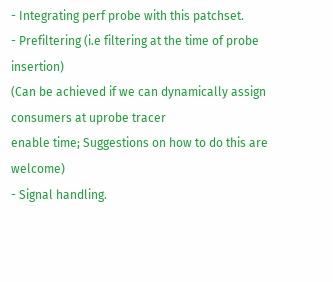- Integrating perf probe with this patchset.
- Prefiltering (i.e filtering at the time of probe insertion)
(Can be achieved if we can dynamically assign consumers at uprobe tracer
enable time; Suggestions on how to do this are welcome)
- Signal handling.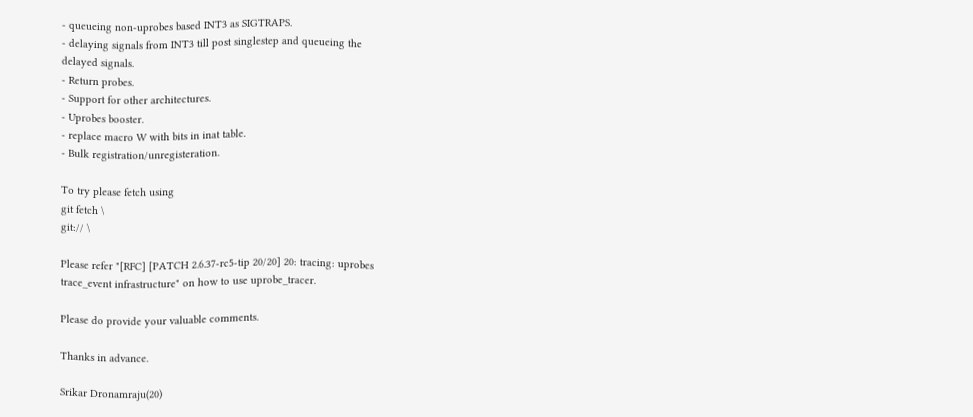- queueing non-uprobes based INT3 as SIGTRAPS.
- delaying signals from INT3 till post singlestep and queueing the
delayed signals.
- Return probes.
- Support for other architectures.
- Uprobes booster.
- replace macro W with bits in inat table.
- Bulk registration/unregisteration.

To try please fetch using
git fetch \
git:// \

Please refer "[RFC] [PATCH 2.6.37-rc5-tip 20/20] 20: tracing: uprobes
trace_event infrastructure" on how to use uprobe_tracer.

Please do provide your valuable comments.

Thanks in advance.

Srikar Dronamraju(20)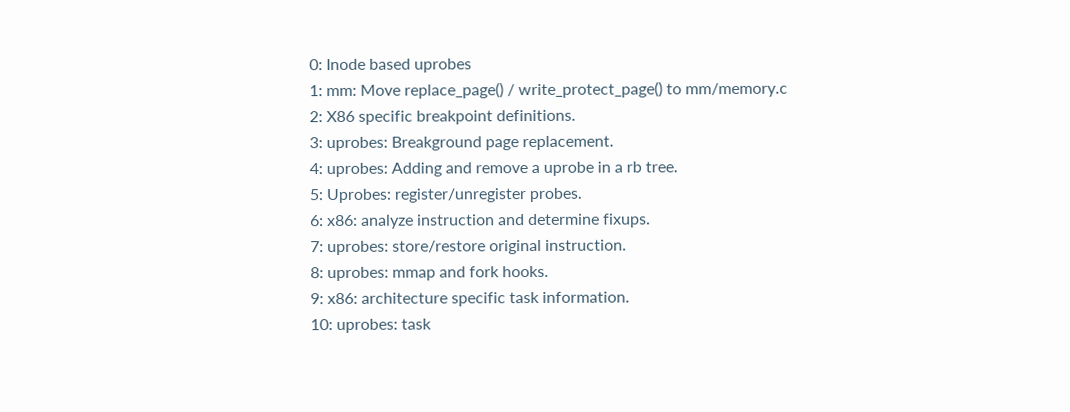0: Inode based uprobes
1: mm: Move replace_page() / write_protect_page() to mm/memory.c
2: X86 specific breakpoint definitions.
3: uprobes: Breakground page replacement.
4: uprobes: Adding and remove a uprobe in a rb tree.
5: Uprobes: register/unregister probes.
6: x86: analyze instruction and determine fixups.
7: uprobes: store/restore original instruction.
8: uprobes: mmap and fork hooks.
9: x86: architecture specific task information.
10: uprobes: task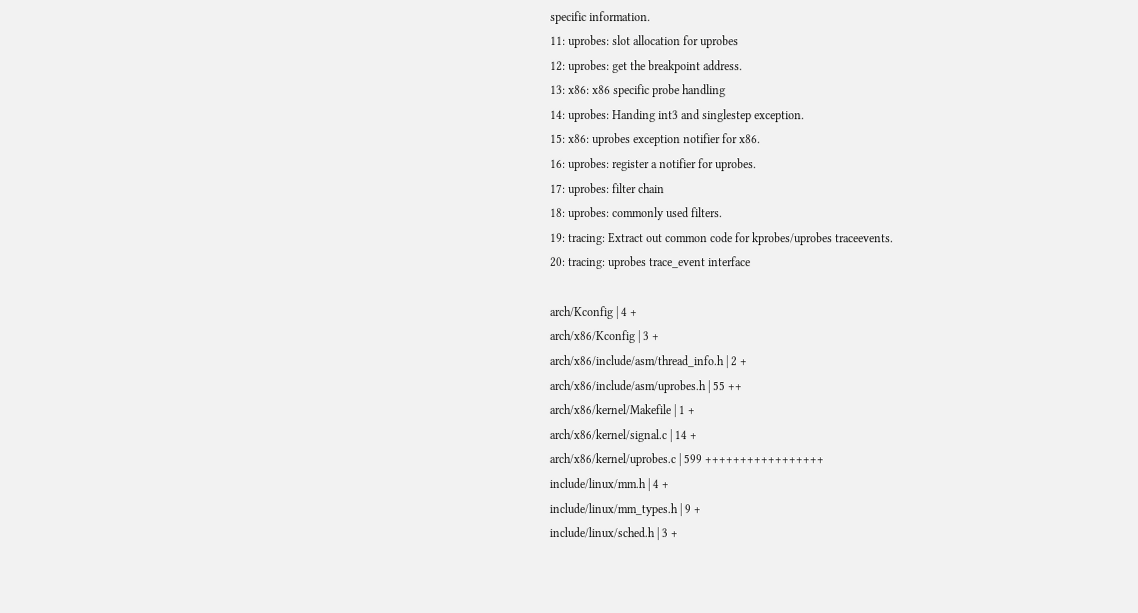specific information.
11: uprobes: slot allocation for uprobes
12: uprobes: get the breakpoint address.
13: x86: x86 specific probe handling
14: uprobes: Handing int3 and singlestep exception.
15: x86: uprobes exception notifier for x86.
16: uprobes: register a notifier for uprobes.
17: uprobes: filter chain
18: uprobes: commonly used filters.
19: tracing: Extract out common code for kprobes/uprobes traceevents.
20: tracing: uprobes trace_event interface

arch/Kconfig | 4 +
arch/x86/Kconfig | 3 +
arch/x86/include/asm/thread_info.h | 2 +
arch/x86/include/asm/uprobes.h | 55 ++
arch/x86/kernel/Makefile | 1 +
arch/x86/kernel/signal.c | 14 +
arch/x86/kernel/uprobes.c | 599 +++++++++++++++++
include/linux/mm.h | 4 +
include/linux/mm_types.h | 9 +
include/linux/sched.h | 3 +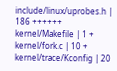include/linux/uprobes.h | 186 ++++++
kernel/Makefile | 1 +
kernel/fork.c | 10 +
kernel/trace/Kconfig | 20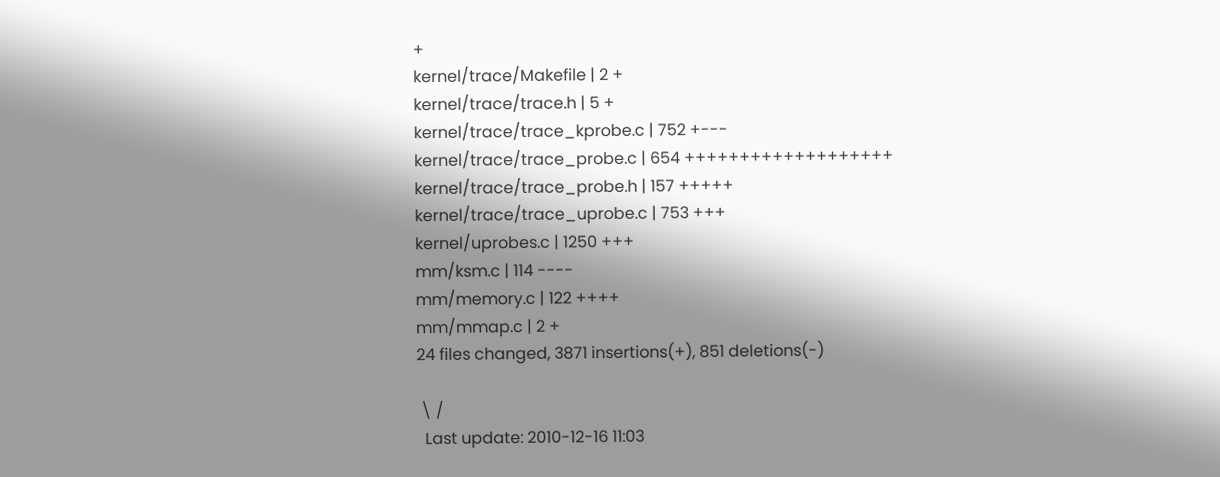+
kernel/trace/Makefile | 2 +
kernel/trace/trace.h | 5 +
kernel/trace/trace_kprobe.c | 752 +---
kernel/trace/trace_probe.c | 654 +++++++++++++++++++
kernel/trace/trace_probe.h | 157 +++++
kernel/trace/trace_uprobe.c | 753 +++
kernel/uprobes.c | 1250 +++
mm/ksm.c | 114 ----
mm/memory.c | 122 ++++
mm/mmap.c | 2 +
24 files changed, 3871 insertions(+), 851 deletions(-)

 \ /
  Last update: 2010-12-16 11:03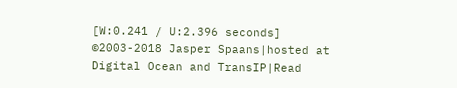[W:0.241 / U:2.396 seconds]
©2003-2018 Jasper Spaans|hosted at Digital Ocean and TransIP|Read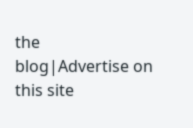the blog|Advertise on this site